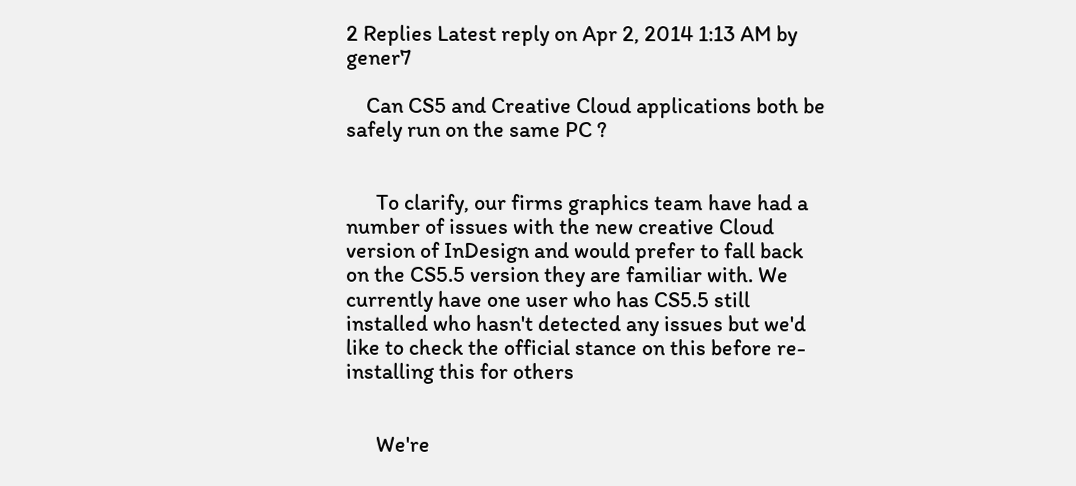2 Replies Latest reply on Apr 2, 2014 1:13 AM by gener7

    Can CS5 and Creative Cloud applications both be safely run on the same PC ?


      To clarify, our firms graphics team have had a number of issues with the new creative Cloud version of InDesign and would prefer to fall back on the CS5.5 version they are familiar with. We currently have one user who has CS5.5 still installed who hasn't detected any issues but we'd like to check the official stance on this before re-installing this for others


      We're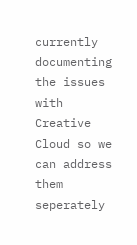currently documenting the issues with Creative Cloud so we can address them seperately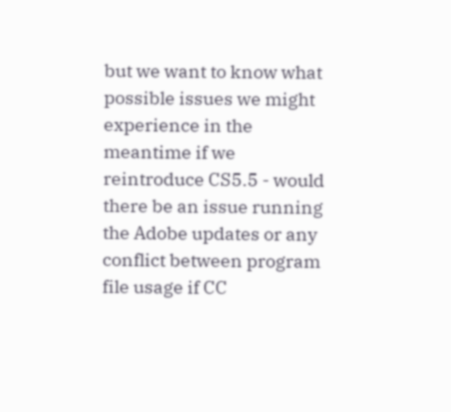but we want to know what possible issues we might experience in the meantime if we reintroduce CS5.5 - would there be an issue running the Adobe updates or any conflict between program file usage if CC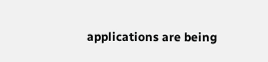applications are being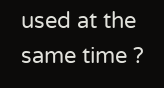used at the same time ?